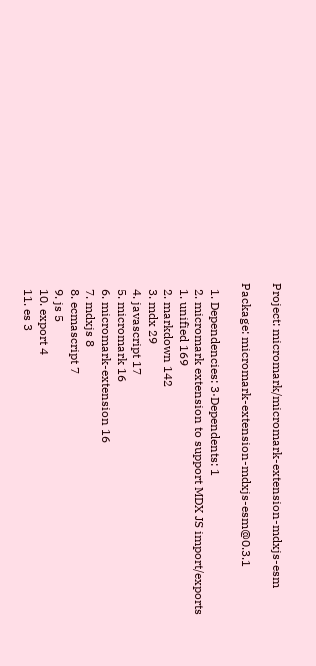Project: micromark/micromark-extension-mdxjs-esm

Package: micromark-extension-mdxjs-esm@0.3.1

  1. Dependencies: 3·Dependents: 1
  2. micromark extension to support MDX JS import/exports
  1. unified 169
  2. markdown 142
  3. mdx 29
  4. javascript 17
  5. micromark 16
  6. micromark-extension 16
  7. mdxjs 8
  8. ecmascript 7
  9. js 5
  10. export 4
  11. es 3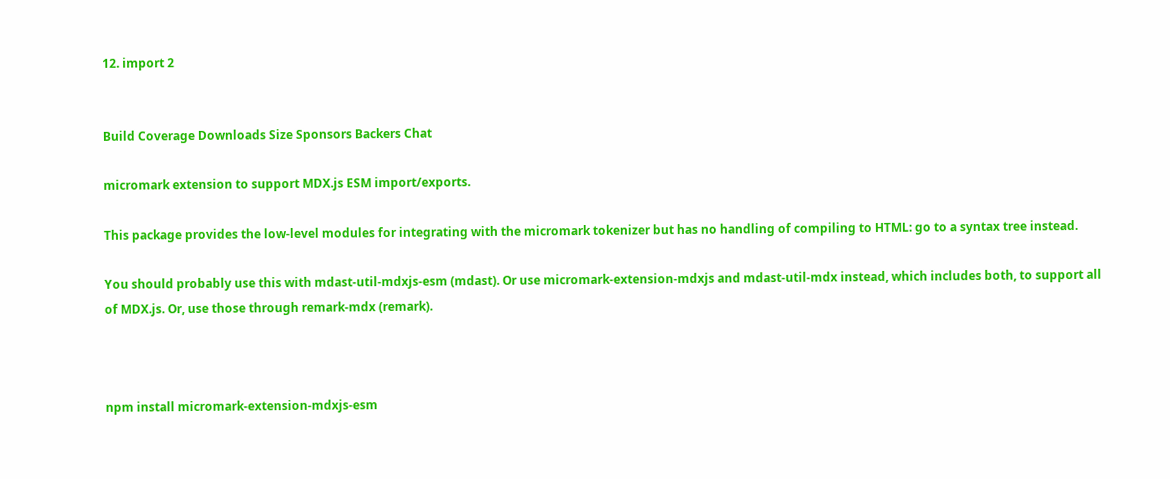12. import 2


Build Coverage Downloads Size Sponsors Backers Chat

micromark extension to support MDX.js ESM import/exports.

This package provides the low-level modules for integrating with the micromark tokenizer but has no handling of compiling to HTML: go to a syntax tree instead.

You should probably use this with mdast-util-mdxjs-esm (mdast). Or use micromark-extension-mdxjs and mdast-util-mdx instead, which includes both, to support all of MDX.js. Or, use those through remark-mdx (remark).



npm install micromark-extension-mdxjs-esm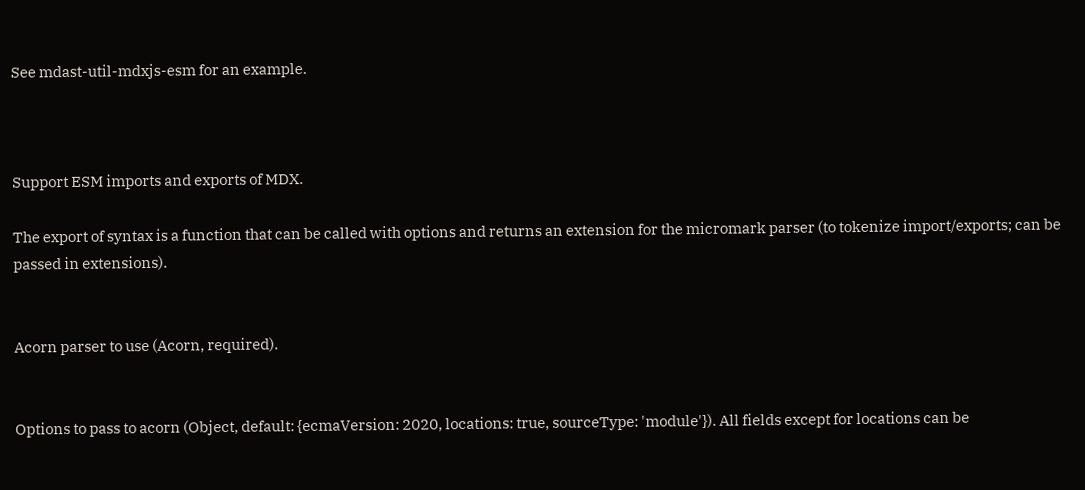See mdast-util-mdxjs-esm for an example.



Support ESM imports and exports of MDX.

The export of syntax is a function that can be called with options and returns an extension for the micromark parser (to tokenize import/exports; can be passed in extensions).


Acorn parser to use (Acorn, required).


Options to pass to acorn (Object, default: {ecmaVersion: 2020, locations: true, sourceType: 'module'}). All fields except for locations can be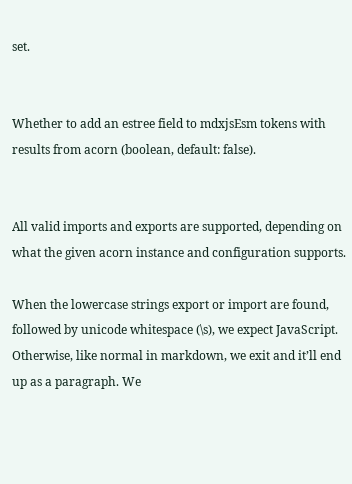set.


Whether to add an estree field to mdxjsEsm tokens with results from acorn (boolean, default: false).


All valid imports and exports are supported, depending on what the given acorn instance and configuration supports.

When the lowercase strings export or import are found, followed by unicode whitespace (\s), we expect JavaScript. Otherwise, like normal in markdown, we exit and it’ll end up as a paragraph. We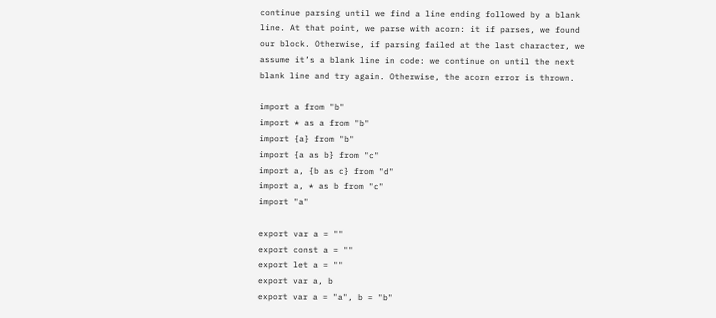continue parsing until we find a line ending followed by a blank line. At that point, we parse with acorn: it if parses, we found our block. Otherwise, if parsing failed at the last character, we assume it’s a blank line in code: we continue on until the next blank line and try again. Otherwise, the acorn error is thrown.

import a from "b"
import * as a from "b"
import {a} from "b"
import {a as b} from "c"
import a, {b as c} from "d"
import a, * as b from "c"
import "a"

export var a = ""
export const a = ""
export let a = ""
export var a, b
export var a = "a", b = "b"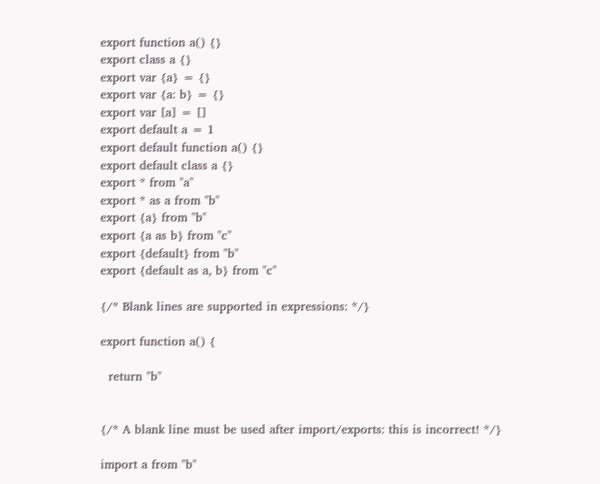export function a() {}
export class a {}
export var {a} = {}
export var {a: b} = {}
export var [a] = []
export default a = 1
export default function a() {}
export default class a {}
export * from "a"
export * as a from "b"
export {a} from "b"
export {a as b} from "c"
export {default} from "b"
export {default as a, b} from "c"

{/* Blank lines are supported in expressions: */}

export function a() {

  return "b"


{/* A blank line must be used after import/exports: this is incorrect! */}

import a from "b"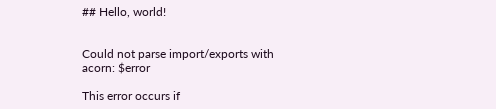## Hello, world!


Could not parse import/exports with acorn: $error

This error occurs if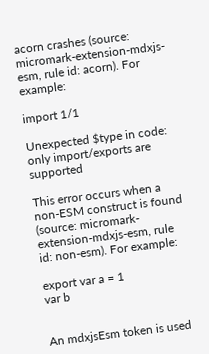acorn crashes (source: micromark-extension-mdxjs-esm, rule id: acorn). For example:

import 1/1

Unexpected $type in code: only import/exports are supported

This error occurs when a non-ESM construct is found (source: micromark-extension-mdxjs-esm, rule id: non-esm). For example:

export var a = 1
var b


An mdxjsEsm token is used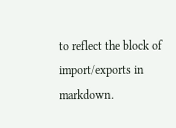to reflect the block of import/exports in markdown.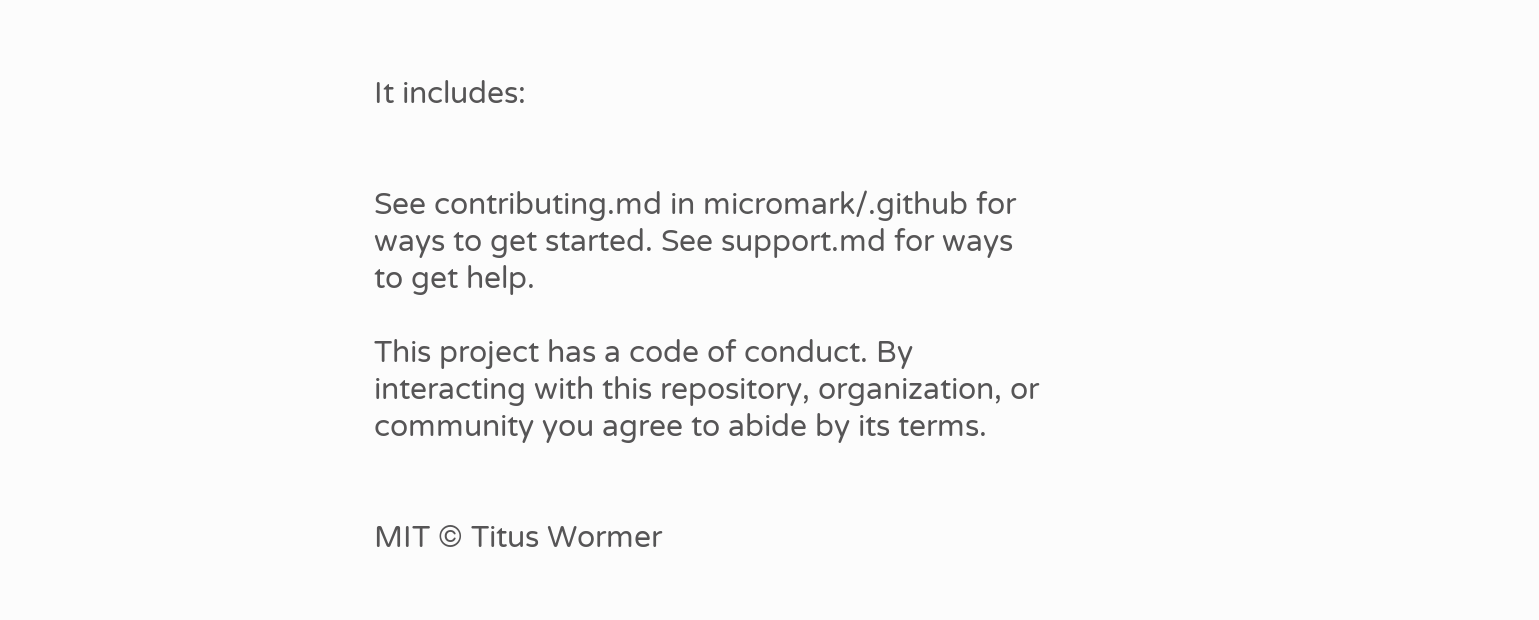It includes:


See contributing.md in micromark/.github for ways to get started. See support.md for ways to get help.

This project has a code of conduct. By interacting with this repository, organization, or community you agree to abide by its terms.


MIT © Titus Wormer